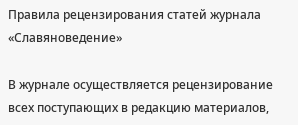Правила рецензирования статей журнала «Славяноведение»

В журнале осуществляется рецензирование всех поступающих в редакцию материалов,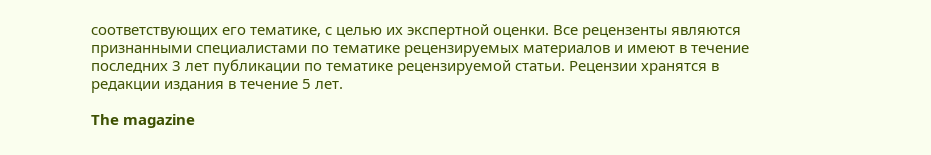соответствующих его тематике, с целью их экспертной оценки. Все рецензенты являются признанными специалистами по тематике рецензируемых материалов и имеют в течение последних 3 лет публикации по тематике рецензируемой статьи. Рецензии хранятся в редакции издания в течение 5 лет.

The magazine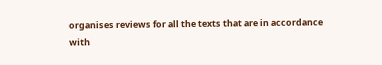organises reviews for all the texts that are in accordance with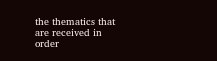the thematics that are received in order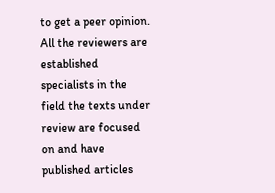to get a peer opinion. All the reviewers are established specialists in the field the texts under review are focused on and have published articles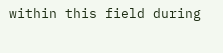within this field during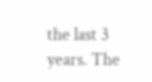the last 3 years. The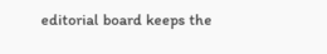editorial board keeps the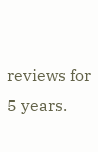reviews for 5 years.